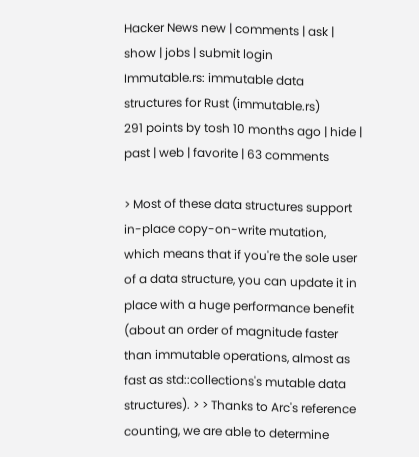Hacker News new | comments | ask | show | jobs | submit login
Immutable.rs: immutable data structures for Rust (immutable.rs)
291 points by tosh 10 months ago | hide | past | web | favorite | 63 comments

> Most of these data structures support in-place copy-on-write mutation, which means that if you're the sole user of a data structure, you can update it in place with a huge performance benefit (about an order of magnitude faster than immutable operations, almost as fast as std::collections's mutable data structures). > > Thanks to Arc's reference counting, we are able to determine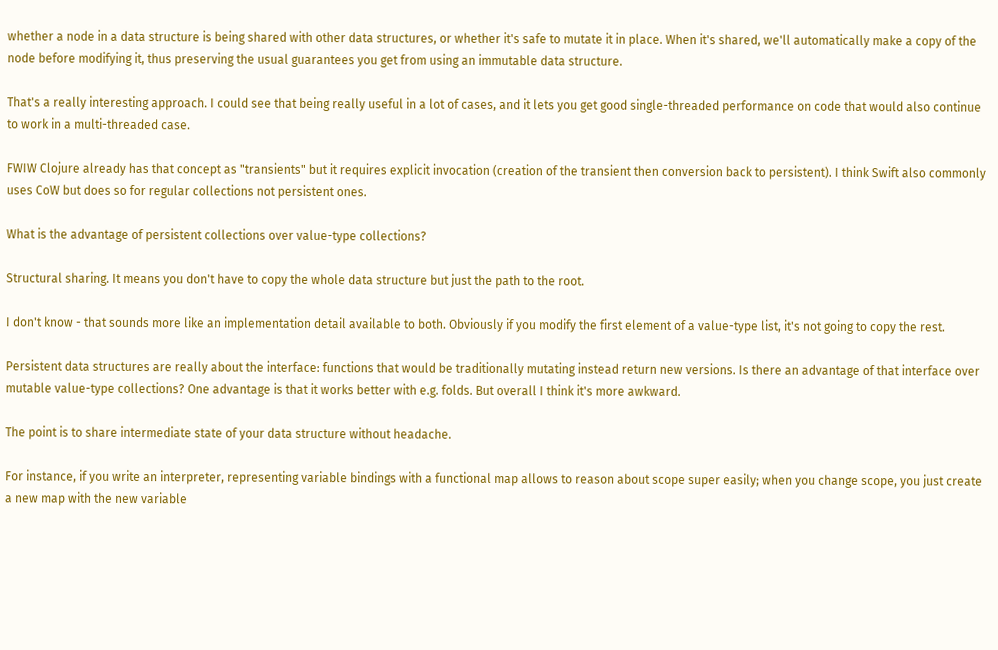whether a node in a data structure is being shared with other data structures, or whether it's safe to mutate it in place. When it's shared, we'll automatically make a copy of the node before modifying it, thus preserving the usual guarantees you get from using an immutable data structure.

That's a really interesting approach. I could see that being really useful in a lot of cases, and it lets you get good single-threaded performance on code that would also continue to work in a multi-threaded case.

FWIW Clojure already has that concept as "transients" but it requires explicit invocation (creation of the transient then conversion back to persistent). I think Swift also commonly uses CoW but does so for regular collections not persistent ones.

What is the advantage of persistent collections over value-type collections?

Structural sharing. It means you don't have to copy the whole data structure but just the path to the root.

I don't know - that sounds more like an implementation detail available to both. Obviously if you modify the first element of a value-type list, it's not going to copy the rest.

Persistent data structures are really about the interface: functions that would be traditionally mutating instead return new versions. Is there an advantage of that interface over mutable value-type collections? One advantage is that it works better with e.g. folds. But overall I think it's more awkward.

The point is to share intermediate state of your data structure without headache.

For instance, if you write an interpreter, representing variable bindings with a functional map allows to reason about scope super easily; when you change scope, you just create a new map with the new variable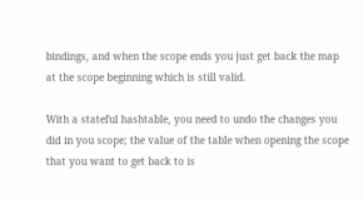bindings, and when the scope ends you just get back the map at the scope beginning which is still valid.

With a stateful hashtable, you need to undo the changes you did in you scope; the value of the table when opening the scope that you want to get back to is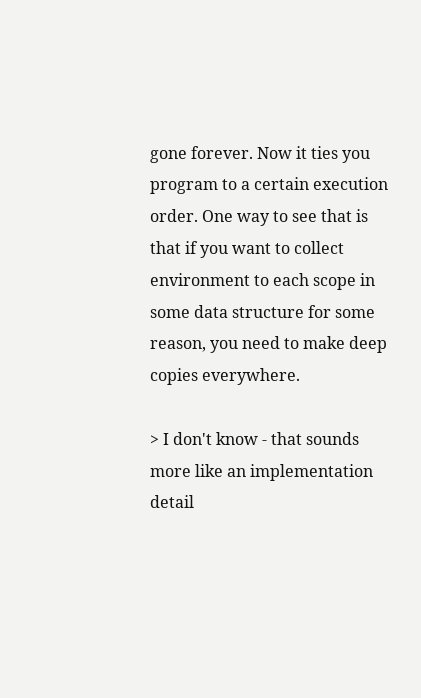gone forever. Now it ties you program to a certain execution order. One way to see that is that if you want to collect environment to each scope in some data structure for some reason, you need to make deep copies everywhere.

> I don't know - that sounds more like an implementation detail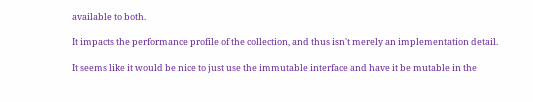available to both.

It impacts the performance profile of the collection, and thus isn't merely an implementation detail.

It seems like it would be nice to just use the immutable interface and have it be mutable in the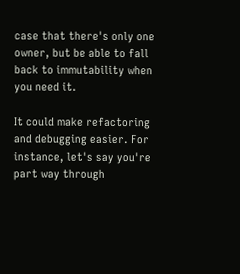case that there's only one owner, but be able to fall back to immutability when you need it.

It could make refactoring and debugging easier. For instance, let's say you're part way through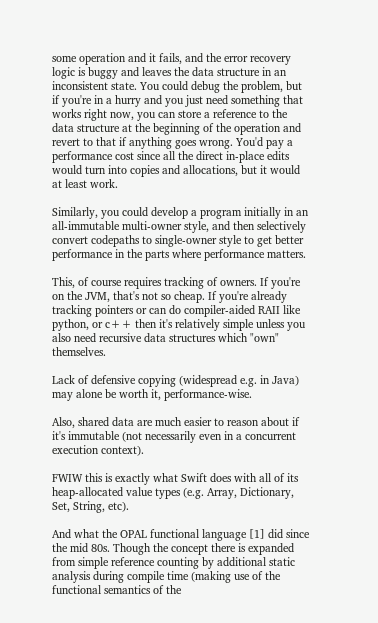some operation and it fails, and the error recovery logic is buggy and leaves the data structure in an inconsistent state. You could debug the problem, but if you're in a hurry and you just need something that works right now, you can store a reference to the data structure at the beginning of the operation and revert to that if anything goes wrong. You'd pay a performance cost since all the direct in-place edits would turn into copies and allocations, but it would at least work.

Similarly, you could develop a program initially in an all-immutable multi-owner style, and then selectively convert codepaths to single-owner style to get better performance in the parts where performance matters.

This, of course requires tracking of owners. If you're on the JVM, that's not so cheap. If you're already tracking pointers or can do compiler-aided RAII like python, or c++ then it's relatively simple unless you also need recursive data structures which "own" themselves.

Lack of defensive copying (widespread e.g. in Java) may alone be worth it, performance-wise.

Also, shared data are much easier to reason about if it's immutable (not necessarily even in a concurrent execution context).

FWIW this is exactly what Swift does with all of its heap-allocated value types (e.g. Array, Dictionary, Set, String, etc).

And what the OPAL functional language [1] did since the mid 80s. Though the concept there is expanded from simple reference counting by additional static analysis during compile time (making use of the functional semantics of the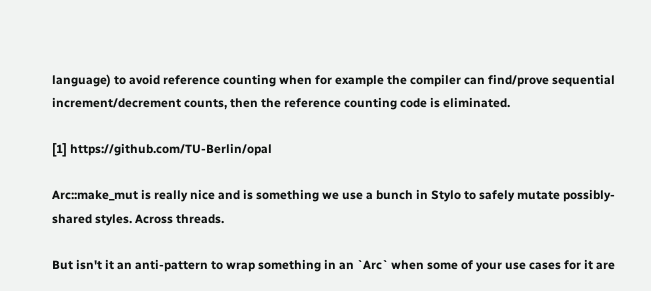language) to avoid reference counting when for example the compiler can find/prove sequential increment/decrement counts, then the reference counting code is eliminated.

[1] https://github.com/TU-Berlin/opal

Arc::make_mut is really nice and is something we use a bunch in Stylo to safely mutate possibly-shared styles. Across threads.

But isn't it an anti-pattern to wrap something in an `Arc` when some of your use cases for it are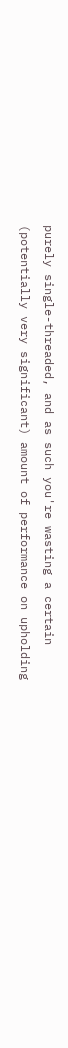purely single-threaded, and as such you're wasting a certain (potentially very significant) amount of performance on upholding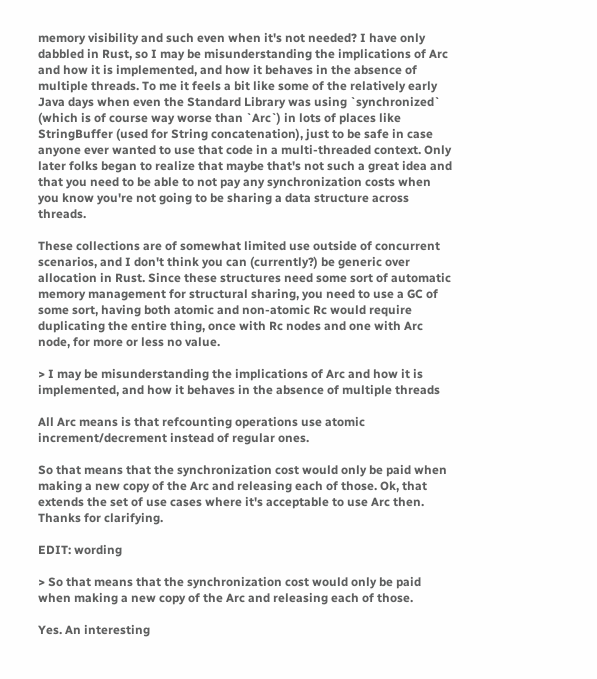memory visibility and such even when it's not needed? I have only dabbled in Rust, so I may be misunderstanding the implications of Arc and how it is implemented, and how it behaves in the absence of multiple threads. To me it feels a bit like some of the relatively early Java days when even the Standard Library was using `synchronized` (which is of course way worse than `Arc`) in lots of places like StringBuffer (used for String concatenation), just to be safe in case anyone ever wanted to use that code in a multi-threaded context. Only later folks began to realize that maybe that's not such a great idea and that you need to be able to not pay any synchronization costs when you know you're not going to be sharing a data structure across threads.

These collections are of somewhat limited use outside of concurrent scenarios, and I don't think you can (currently?) be generic over allocation in Rust. Since these structures need some sort of automatic memory management for structural sharing, you need to use a GC of some sort, having both atomic and non-atomic Rc would require duplicating the entire thing, once with Rc nodes and one with Arc node, for more or less no value.

> I may be misunderstanding the implications of Arc and how it is implemented, and how it behaves in the absence of multiple threads

All Arc means is that refcounting operations use atomic increment/decrement instead of regular ones.

So that means that the synchronization cost would only be paid when making a new copy of the Arc and releasing each of those. Ok, that extends the set of use cases where it's acceptable to use Arc then. Thanks for clarifying.

EDIT: wording

> So that means that the synchronization cost would only be paid when making a new copy of the Arc and releasing each of those.

Yes. An interesting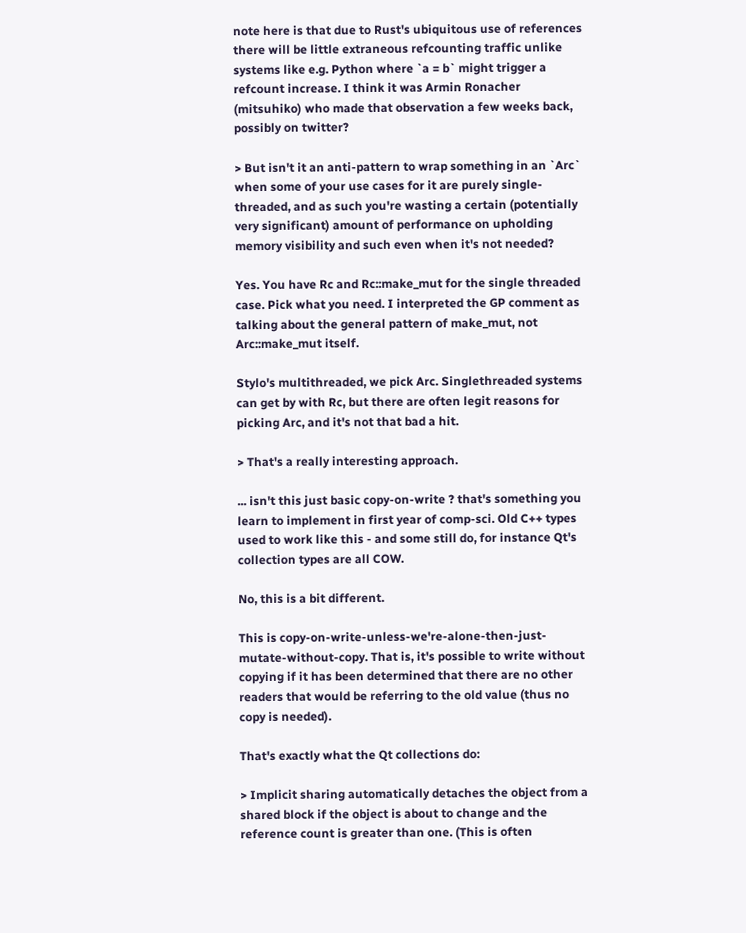note here is that due to Rust's ubiquitous use of references there will be little extraneous refcounting traffic unlike systems like e.g. Python where `a = b` might trigger a refcount increase. I think it was Armin Ronacher (mitsuhiko) who made that observation a few weeks back, possibly on twitter?

> But isn't it an anti-pattern to wrap something in an `Arc` when some of your use cases for it are purely single-threaded, and as such you're wasting a certain (potentially very significant) amount of performance on upholding memory visibility and such even when it's not needed?

Yes. You have Rc and Rc::make_mut for the single threaded case. Pick what you need. I interpreted the GP comment as talking about the general pattern of make_mut, not Arc::make_mut itself.

Stylo's multithreaded, we pick Arc. Singlethreaded systems can get by with Rc, but there are often legit reasons for picking Arc, and it's not that bad a hit.

> That's a really interesting approach.

... isn't this just basic copy-on-write ? that's something you learn to implement in first year of comp-sci. Old C++ types used to work like this - and some still do, for instance Qt's collection types are all COW.

No, this is a bit different.

This is copy-on-write-unless-we're-alone-then-just-mutate-without-copy. That is, it's possible to write without copying if it has been determined that there are no other readers that would be referring to the old value (thus no copy is needed).

That's exactly what the Qt collections do:

> Implicit sharing automatically detaches the object from a shared block if the object is about to change and the reference count is greater than one. (This is often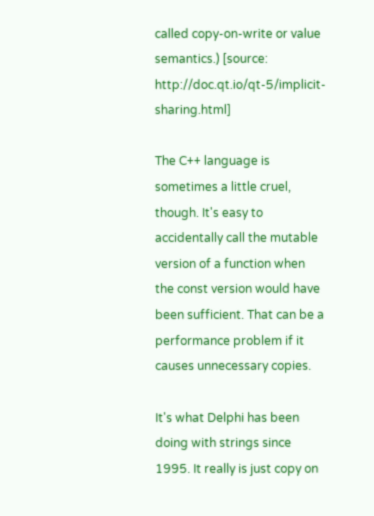called copy-on-write or value semantics.) [source: http://doc.qt.io/qt-5/implicit-sharing.html]

The C++ language is sometimes a little cruel, though. It's easy to accidentally call the mutable version of a function when the const version would have been sufficient. That can be a performance problem if it causes unnecessary copies.

It's what Delphi has been doing with strings since 1995. It really is just copy on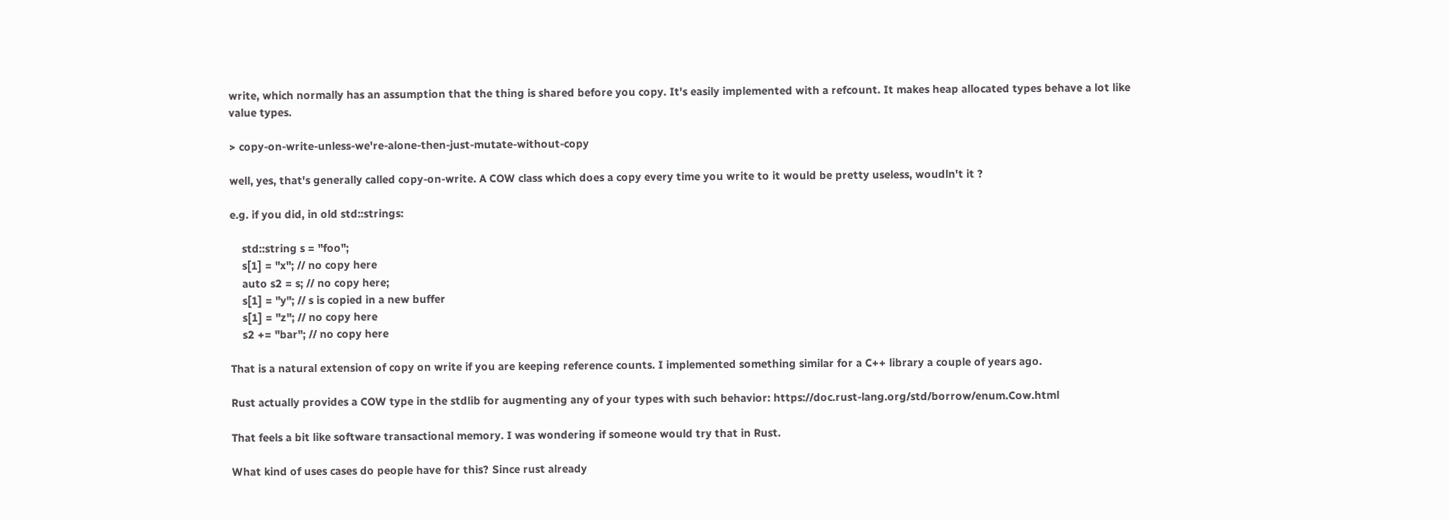write, which normally has an assumption that the thing is shared before you copy. It's easily implemented with a refcount. It makes heap allocated types behave a lot like value types.

> copy-on-write-unless-we're-alone-then-just-mutate-without-copy

well, yes, that's generally called copy-on-write. A COW class which does a copy every time you write to it would be pretty useless, woudln't it ?

e.g. if you did, in old std::strings:

    std::string s = "foo";
    s[1] = "x"; // no copy here
    auto s2 = s; // no copy here;
    s[1] = "y"; // s is copied in a new buffer
    s[1] = "z"; // no copy here
    s2 += "bar"; // no copy here

That is a natural extension of copy on write if you are keeping reference counts. I implemented something similar for a C++ library a couple of years ago.

Rust actually provides a COW type in the stdlib for augmenting any of your types with such behavior: https://doc.rust-lang.org/std/borrow/enum.Cow.html

That feels a bit like software transactional memory. I was wondering if someone would try that in Rust.

What kind of uses cases do people have for this? Since rust already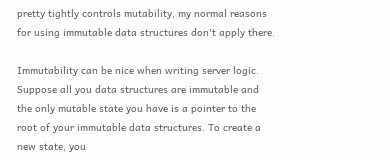pretty tightly controls mutability, my normal reasons for using immutable data structures don't apply there.

Immutability can be nice when writing server logic. Suppose all you data structures are immutable and the only mutable state you have is a pointer to the root of your immutable data structures. To create a new state, you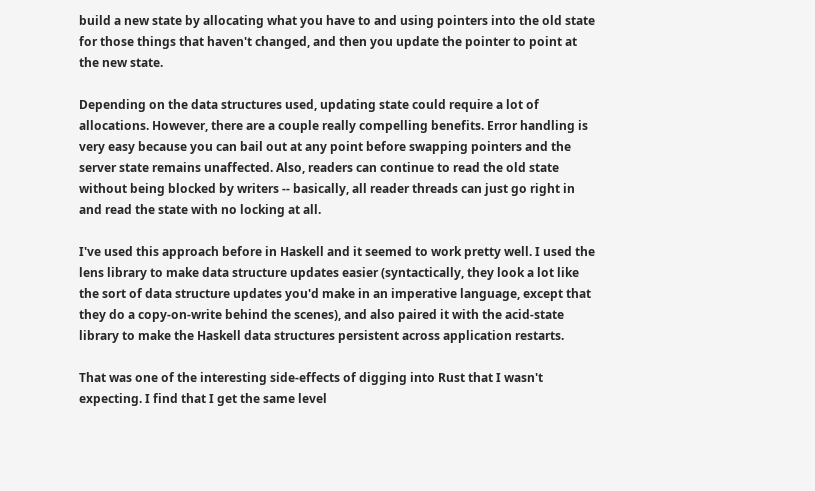build a new state by allocating what you have to and using pointers into the old state for those things that haven't changed, and then you update the pointer to point at the new state.

Depending on the data structures used, updating state could require a lot of allocations. However, there are a couple really compelling benefits. Error handling is very easy because you can bail out at any point before swapping pointers and the server state remains unaffected. Also, readers can continue to read the old state without being blocked by writers -- basically, all reader threads can just go right in and read the state with no locking at all.

I've used this approach before in Haskell and it seemed to work pretty well. I used the lens library to make data structure updates easier (syntactically, they look a lot like the sort of data structure updates you'd make in an imperative language, except that they do a copy-on-write behind the scenes), and also paired it with the acid-state library to make the Haskell data structures persistent across application restarts.

That was one of the interesting side-effects of digging into Rust that I wasn't expecting. I find that I get the same level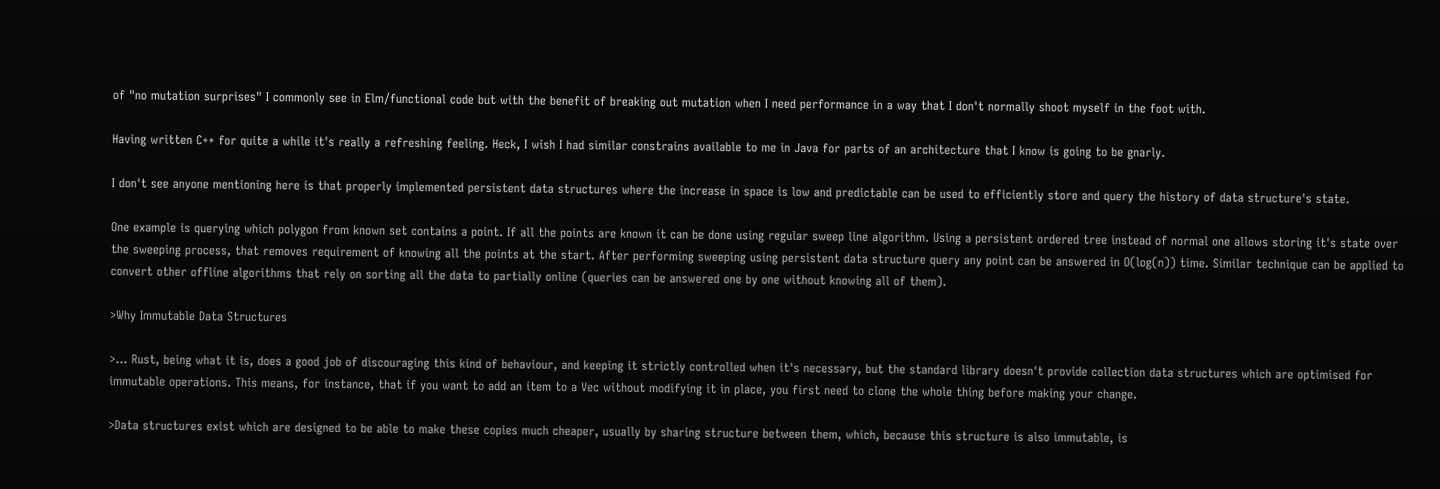of "no mutation surprises" I commonly see in Elm/functional code but with the benefit of breaking out mutation when I need performance in a way that I don't normally shoot myself in the foot with.

Having written C++ for quite a while it's really a refreshing feeling. Heck, I wish I had similar constrains available to me in Java for parts of an architecture that I know is going to be gnarly.

I don't see anyone mentioning here is that properly implemented persistent data structures where the increase in space is low and predictable can be used to efficiently store and query the history of data structure's state.

One example is querying which polygon from known set contains a point. If all the points are known it can be done using regular sweep line algorithm. Using a persistent ordered tree instead of normal one allows storing it's state over the sweeping process, that removes requirement of knowing all the points at the start. After performing sweeping using persistent data structure query any point can be answered in O(log(n)) time. Similar technique can be applied to convert other offline algorithms that rely on sorting all the data to partially online (queries can be answered one by one without knowing all of them).

>Why Immutable Data Structures

>... Rust, being what it is, does a good job of discouraging this kind of behaviour, and keeping it strictly controlled when it's necessary, but the standard library doesn't provide collection data structures which are optimised for immutable operations. This means, for instance, that if you want to add an item to a Vec without modifying it in place, you first need to clone the whole thing before making your change.

>Data structures exist which are designed to be able to make these copies much cheaper, usually by sharing structure between them, which, because this structure is also immutable, is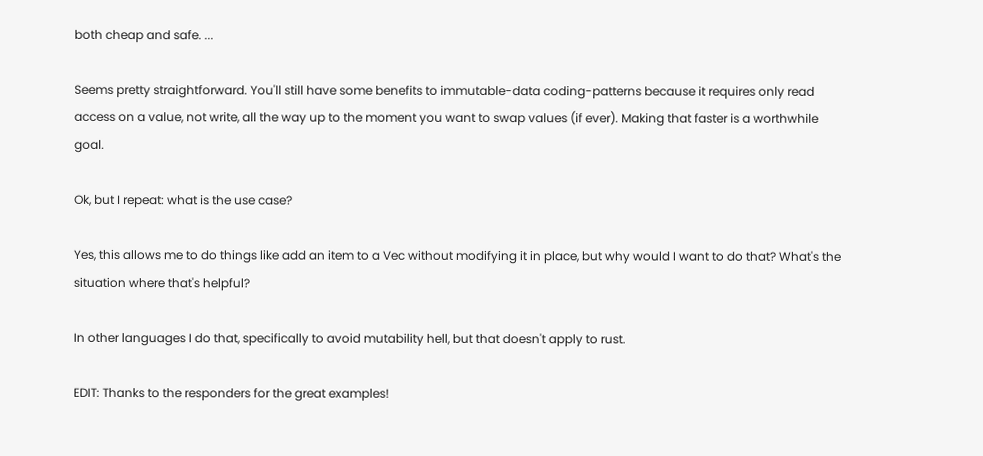both cheap and safe. ...

Seems pretty straightforward. You'll still have some benefits to immutable-data coding-patterns because it requires only read access on a value, not write, all the way up to the moment you want to swap values (if ever). Making that faster is a worthwhile goal.

Ok, but I repeat: what is the use case?

Yes, this allows me to do things like add an item to a Vec without modifying it in place, but why would I want to do that? What's the situation where that's helpful?

In other languages I do that, specifically to avoid mutability hell, but that doesn't apply to rust.

EDIT: Thanks to the responders for the great examples!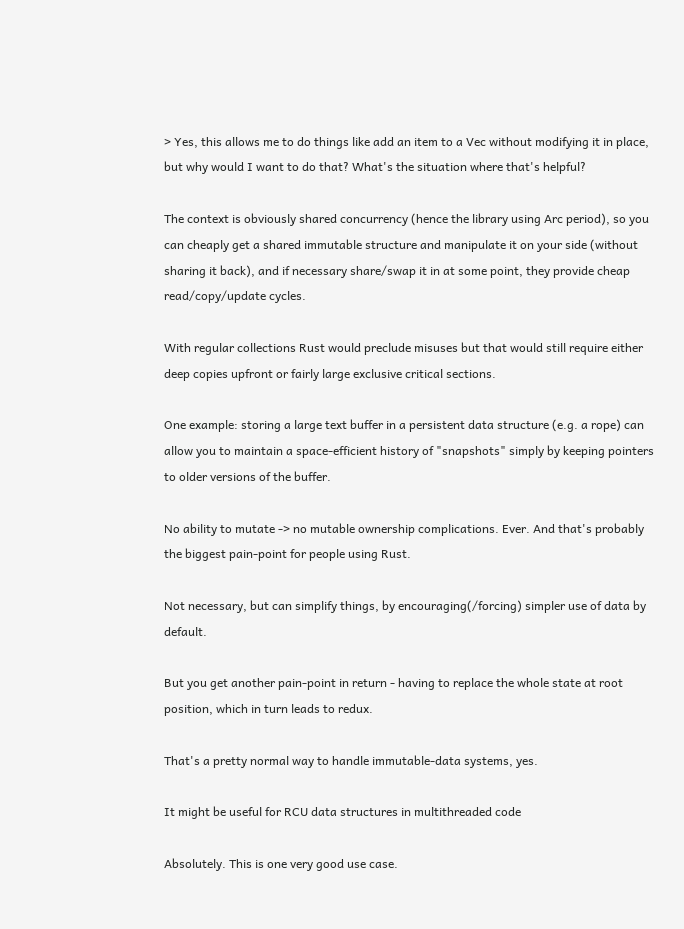> Yes, this allows me to do things like add an item to a Vec without modifying it in place, but why would I want to do that? What's the situation where that's helpful?

The context is obviously shared concurrency (hence the library using Arc period), so you can cheaply get a shared immutable structure and manipulate it on your side (without sharing it back), and if necessary share/swap it in at some point, they provide cheap read/copy/update cycles.

With regular collections Rust would preclude misuses but that would still require either deep copies upfront or fairly large exclusive critical sections.

One example: storing a large text buffer in a persistent data structure (e.g. a rope) can allow you to maintain a space-efficient history of "snapshots" simply by keeping pointers to older versions of the buffer.

No ability to mutate -> no mutable ownership complications. Ever. And that's probably the biggest pain-point for people using Rust.

Not necessary, but can simplify things, by encouraging(/forcing) simpler use of data by default.

But you get another pain-point in return - having to replace the whole state at root position, which in turn leads to redux.

That's a pretty normal way to handle immutable-data systems, yes.

It might be useful for RCU data structures in multithreaded code

Absolutely. This is one very good use case.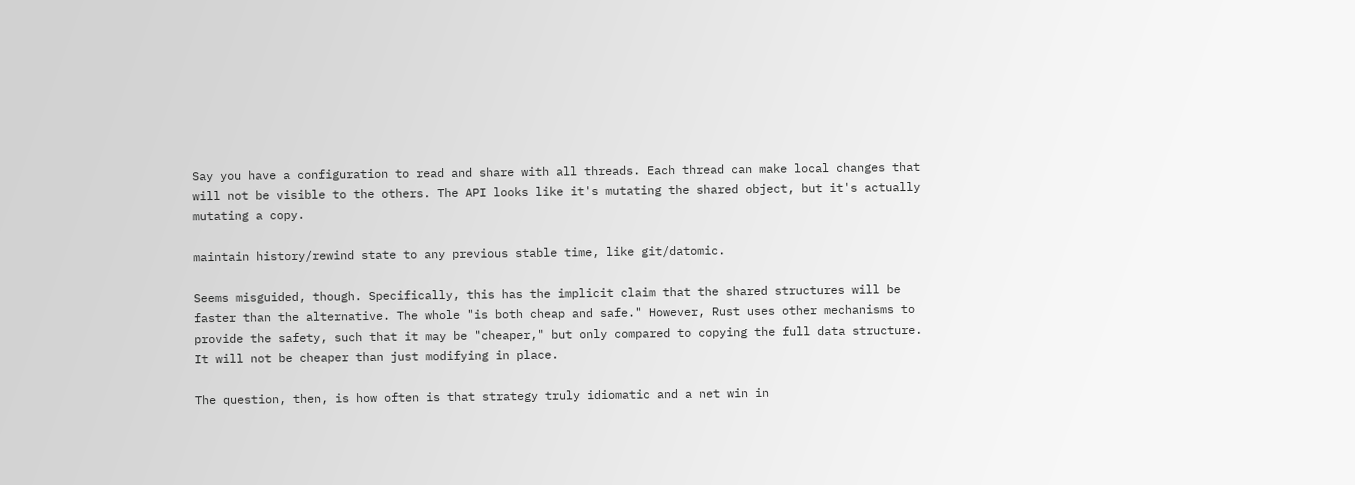Say you have a configuration to read and share with all threads. Each thread can make local changes that will not be visible to the others. The API looks like it's mutating the shared object, but it's actually mutating a copy.

maintain history/rewind state to any previous stable time, like git/datomic.

Seems misguided, though. Specifically, this has the implicit claim that the shared structures will be faster than the alternative. The whole "is both cheap and safe." However, Rust uses other mechanisms to provide the safety, such that it may be "cheaper," but only compared to copying the full data structure. It will not be cheaper than just modifying in place.

The question, then, is how often is that strategy truly idiomatic and a net win in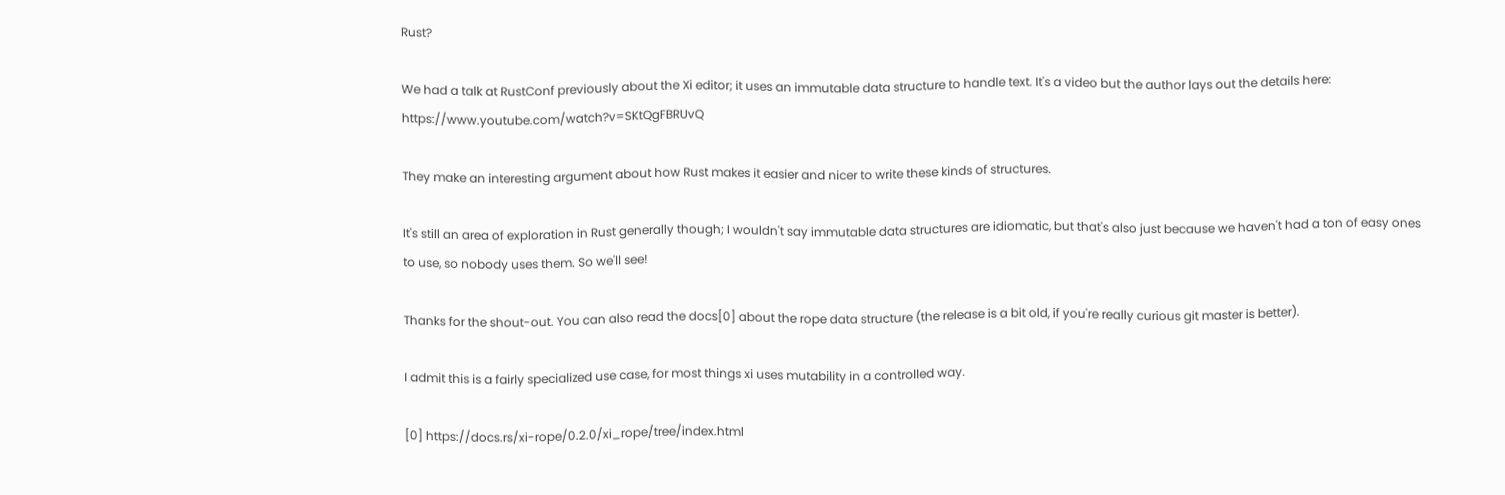Rust?

We had a talk at RustConf previously about the Xi editor; it uses an immutable data structure to handle text. It's a video but the author lays out the details here: https://www.youtube.com/watch?v=SKtQgFBRUvQ

They make an interesting argument about how Rust makes it easier and nicer to write these kinds of structures.

It's still an area of exploration in Rust generally though; I wouldn't say immutable data structures are idiomatic, but that's also just because we haven't had a ton of easy ones to use, so nobody uses them. So we'll see!

Thanks for the shout-out. You can also read the docs[0] about the rope data structure (the release is a bit old, if you're really curious git master is better).

I admit this is a fairly specialized use case, for most things xi uses mutability in a controlled way.

[0] https://docs.rs/xi-rope/0.2.0/xi_rope/tree/index.html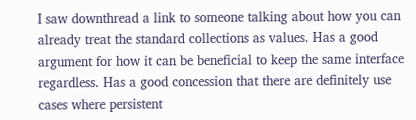I saw downthread a link to someone talking about how you can already treat the standard collections as values. Has a good argument for how it can be beneficial to keep the same interface regardless. Has a good concession that there are definitely use cases where persistent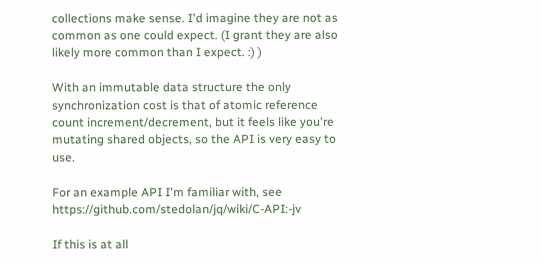collections make sense. I'd imagine they are not as common as one could expect. (I grant they are also likely more common than I expect. :) )

With an immutable data structure the only synchronization cost is that of atomic reference count increment/decrement, but it feels like you're mutating shared objects, so the API is very easy to use.

For an example API I'm familiar with, see https://github.com/stedolan/jq/wiki/C-API:-jv

If this is at all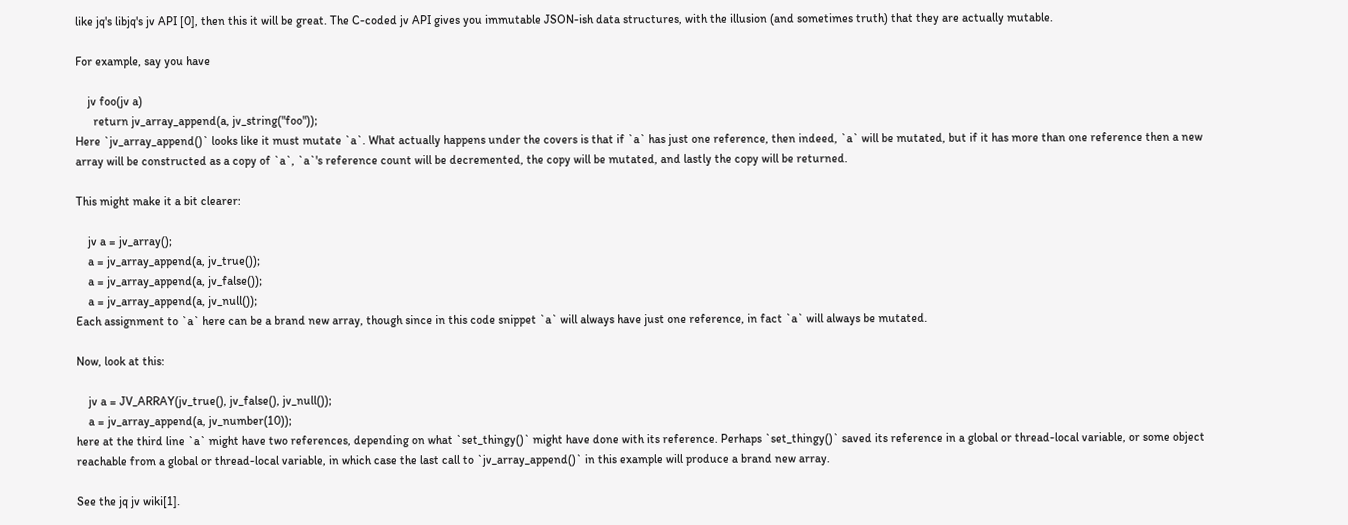like jq's libjq's jv API [0], then this it will be great. The C-coded jv API gives you immutable JSON-ish data structures, with the illusion (and sometimes truth) that they are actually mutable.

For example, say you have

    jv foo(jv a)
      return jv_array_append(a, jv_string("foo"));
Here `jv_array_append()` looks like it must mutate `a`. What actually happens under the covers is that if `a` has just one reference, then indeed, `a` will be mutated, but if it has more than one reference then a new array will be constructed as a copy of `a`, `a`'s reference count will be decremented, the copy will be mutated, and lastly the copy will be returned.

This might make it a bit clearer:

    jv a = jv_array();
    a = jv_array_append(a, jv_true());
    a = jv_array_append(a, jv_false());
    a = jv_array_append(a, jv_null());
Each assignment to `a` here can be a brand new array, though since in this code snippet `a` will always have just one reference, in fact `a` will always be mutated.

Now, look at this:

    jv a = JV_ARRAY(jv_true(), jv_false(), jv_null());
    a = jv_array_append(a, jv_number(10));
here at the third line `a` might have two references, depending on what `set_thingy()` might have done with its reference. Perhaps `set_thingy()` saved its reference in a global or thread-local variable, or some object reachable from a global or thread-local variable, in which case the last call to `jv_array_append()` in this example will produce a brand new array.

See the jq jv wiki[1].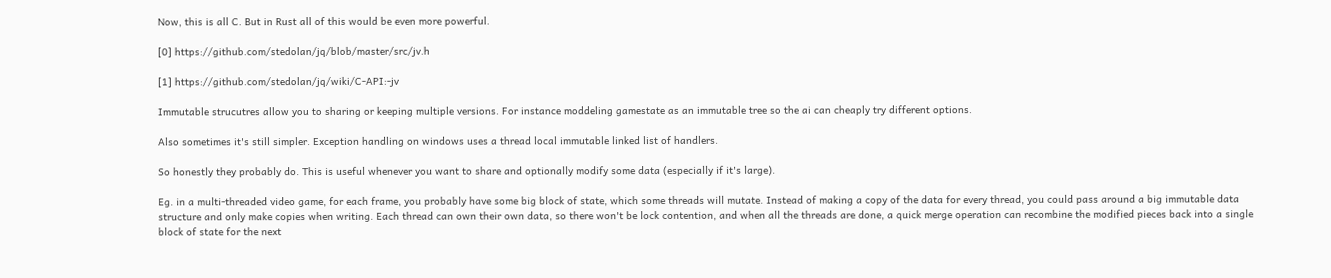Now, this is all C. But in Rust all of this would be even more powerful.

[0] https://github.com/stedolan/jq/blob/master/src/jv.h

[1] https://github.com/stedolan/jq/wiki/C-API:-jv

Immutable strucutres allow you to sharing or keeping multiple versions. For instance moddeling gamestate as an immutable tree so the ai can cheaply try different options.

Also sometimes it's still simpler. Exception handling on windows uses a thread local immutable linked list of handlers.

So honestly they probably do. This is useful whenever you want to share and optionally modify some data (especially if it's large).

Eg. in a multi-threaded video game, for each frame, you probably have some big block of state, which some threads will mutate. Instead of making a copy of the data for every thread, you could pass around a big immutable data structure and only make copies when writing. Each thread can own their own data, so there won't be lock contention, and when all the threads are done, a quick merge operation can recombine the modified pieces back into a single block of state for the next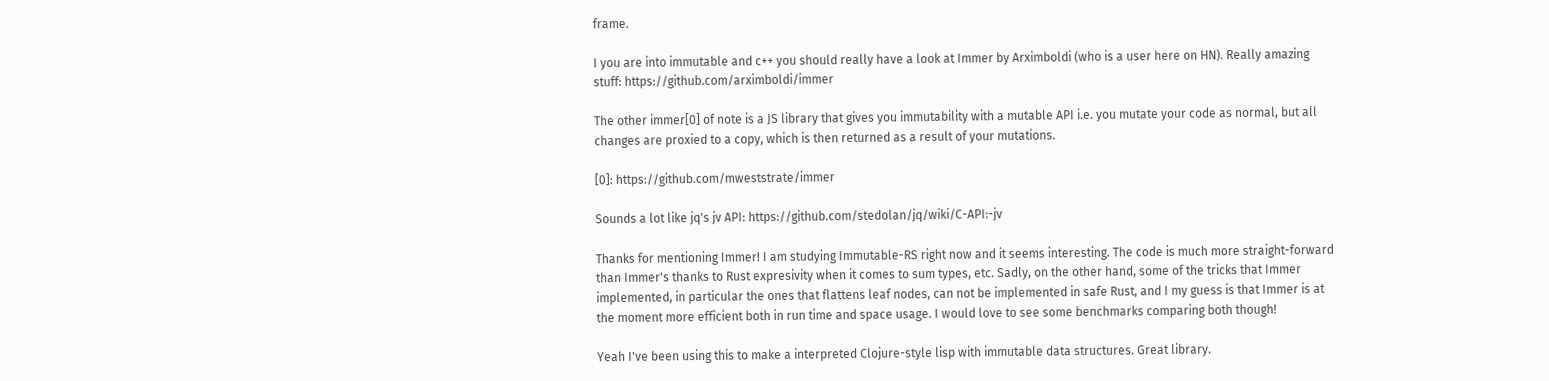frame.

I you are into immutable and c++ you should really have a look at Immer by Arximboldi (who is a user here on HN). Really amazing stuff: https://github.com/arximboldi/immer

The other immer[0] of note is a JS library that gives you immutability with a mutable API i.e. you mutate your code as normal, but all changes are proxied to a copy, which is then returned as a result of your mutations.

[0]: https://github.com/mweststrate/immer

Sounds a lot like jq's jv API: https://github.com/stedolan/jq/wiki/C-API:-jv

Thanks for mentioning Immer! I am studying Immutable-RS right now and it seems interesting. The code is much more straight-forward than Immer's thanks to Rust expresivity when it comes to sum types, etc. Sadly, on the other hand, some of the tricks that Immer implemented, in particular the ones that flattens leaf nodes, can not be implemented in safe Rust, and I my guess is that Immer is at the moment more efficient both in run time and space usage. I would love to see some benchmarks comparing both though!

Yeah I've been using this to make a interpreted Clojure-style lisp with immutable data structures. Great library.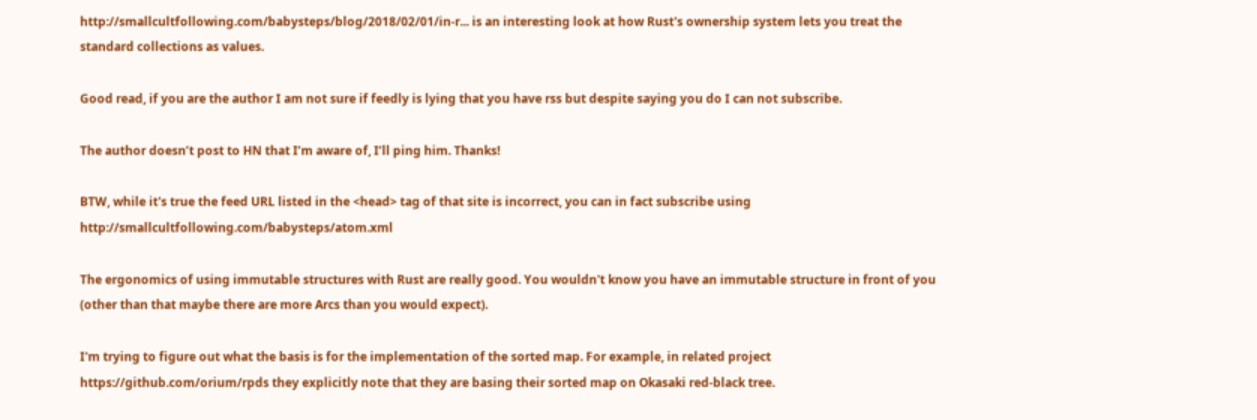http://smallcultfollowing.com/babysteps/blog/2018/02/01/in-r... is an interesting look at how Rust's ownership system lets you treat the standard collections as values.

Good read, if you are the author I am not sure if feedly is lying that you have rss but despite saying you do I can not subscribe.

The author doesn’t post to HN that I’m aware of, I’ll ping him. Thanks!

BTW, while it's true the feed URL listed in the <head> tag of that site is incorrect, you can in fact subscribe using http://smallcultfollowing.com/babysteps/atom.xml

The ergonomics of using immutable structures with Rust are really good. You wouldn't know you have an immutable structure in front of you (other than that maybe there are more Arcs than you would expect).

I'm trying to figure out what the basis is for the implementation of the sorted map. For example, in related project https://github.com/orium/rpds they explicitly note that they are basing their sorted map on Okasaki red-black tree.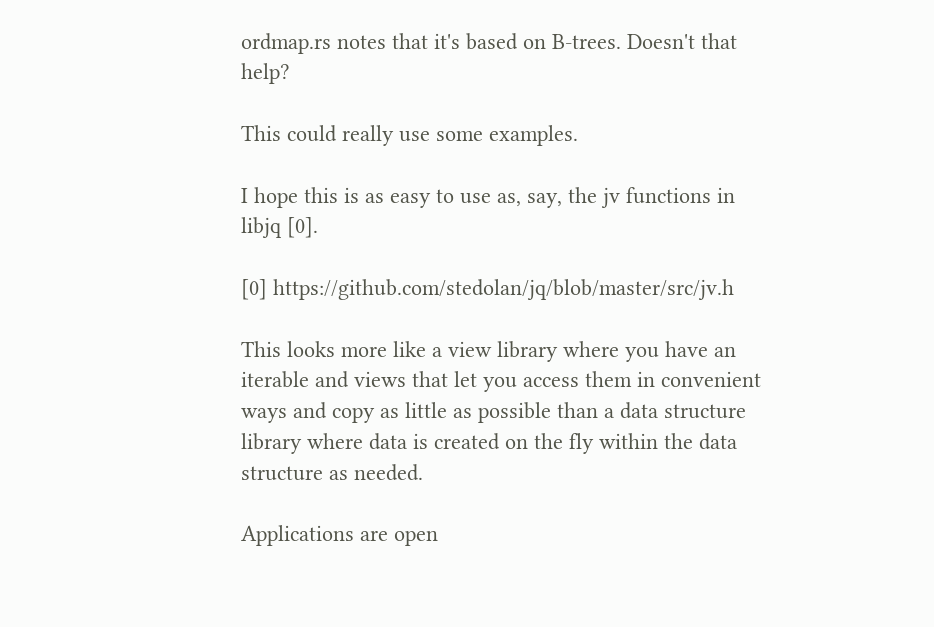ordmap.rs notes that it's based on B-trees. Doesn't that help?

This could really use some examples.

I hope this is as easy to use as, say, the jv functions in libjq [0].

[0] https://github.com/stedolan/jq/blob/master/src/jv.h

This looks more like a view library where you have an iterable and views that let you access them in convenient ways and copy as little as possible than a data structure library where data is created on the fly within the data structure as needed.

Applications are open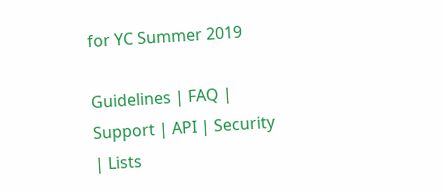for YC Summer 2019

Guidelines | FAQ | Support | API | Security | Lists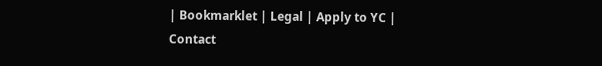| Bookmarklet | Legal | Apply to YC | Contact